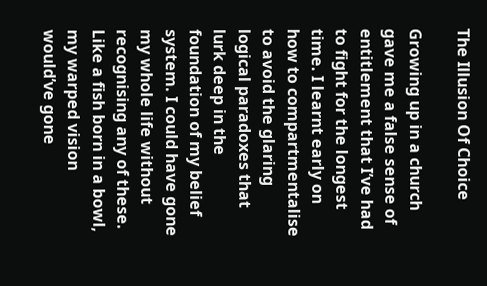The Illusion Of Choice

Growing up in a church gave me a false sense of entitlement that I’ve had to fight for the longest time. I learnt early on how to compartmentalise to avoid the glaring logical paradoxes that lurk deep in the foundation of my belief system. I could have gone my whole life without recognising any of these. Like a fish born in a bowl, my warped vision would’ve gone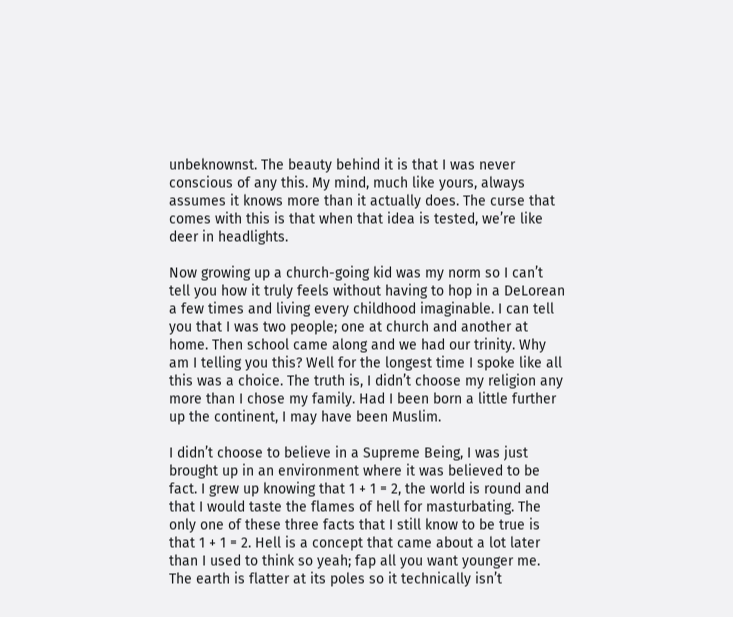unbeknownst. The beauty behind it is that I was never conscious of any this. My mind, much like yours, always assumes it knows more than it actually does. The curse that comes with this is that when that idea is tested, we’re like deer in headlights.

Now growing up a church-going kid was my norm so I can’t tell you how it truly feels without having to hop in a DeLorean a few times and living every childhood imaginable. I can tell you that I was two people; one at church and another at home. Then school came along and we had our trinity. Why am I telling you this? Well for the longest time I spoke like all this was a choice. The truth is, I didn’t choose my religion any more than I chose my family. Had I been born a little further up the continent, I may have been Muslim.

I didn’t choose to believe in a Supreme Being, I was just brought up in an environment where it was believed to be fact. I grew up knowing that 1 + 1 = 2, the world is round and that I would taste the flames of hell for masturbating. The only one of these three facts that I still know to be true is that 1 + 1 = 2. Hell is a concept that came about a lot later than I used to think so yeah; fap all you want younger me. The earth is flatter at its poles so it technically isn’t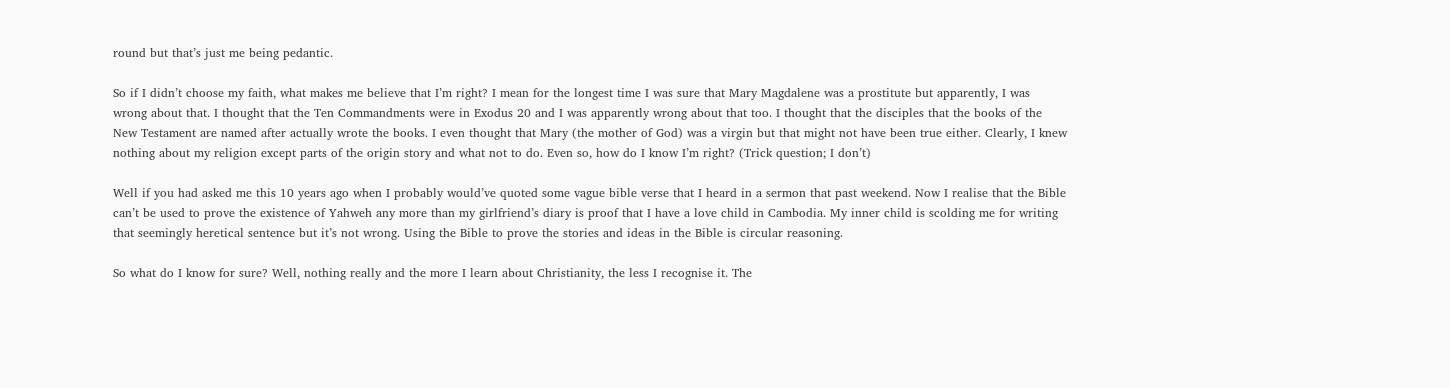round but that’s just me being pedantic.

So if I didn’t choose my faith, what makes me believe that I’m right? I mean for the longest time I was sure that Mary Magdalene was a prostitute but apparently, I was wrong about that. I thought that the Ten Commandments were in Exodus 20 and I was apparently wrong about that too. I thought that the disciples that the books of the New Testament are named after actually wrote the books. I even thought that Mary (the mother of God) was a virgin but that might not have been true either. Clearly, I knew nothing about my religion except parts of the origin story and what not to do. Even so, how do I know I’m right? (Trick question; I don’t)

Well if you had asked me this 10 years ago when I probably would’ve quoted some vague bible verse that I heard in a sermon that past weekend. Now I realise that the Bible can’t be used to prove the existence of Yahweh any more than my girlfriend’s diary is proof that I have a love child in Cambodia. My inner child is scolding me for writing that seemingly heretical sentence but it’s not wrong. Using the Bible to prove the stories and ideas in the Bible is circular reasoning.

So what do I know for sure? Well, nothing really and the more I learn about Christianity, the less I recognise it. The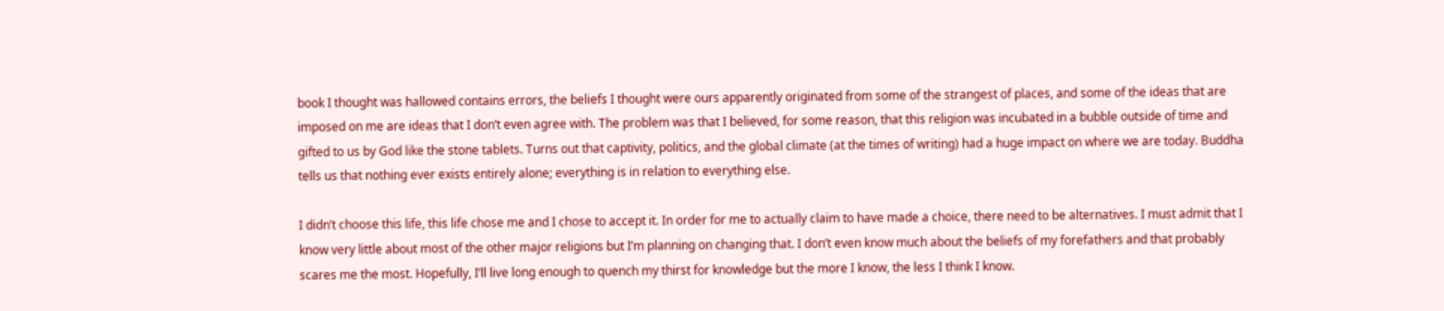book I thought was hallowed contains errors, the beliefs I thought were ours apparently originated from some of the strangest of places, and some of the ideas that are imposed on me are ideas that I don’t even agree with. The problem was that I believed, for some reason, that this religion was incubated in a bubble outside of time and gifted to us by God like the stone tablets. Turns out that captivity, politics, and the global climate (at the times of writing) had a huge impact on where we are today. Buddha tells us that nothing ever exists entirely alone; everything is in relation to everything else.

I didn’t choose this life, this life chose me and I chose to accept it. In order for me to actually claim to have made a choice, there need to be alternatives. I must admit that I know very little about most of the other major religions but I’m planning on changing that. I don’t even know much about the beliefs of my forefathers and that probably scares me the most. Hopefully, I’ll live long enough to quench my thirst for knowledge but the more I know, the less I think I know.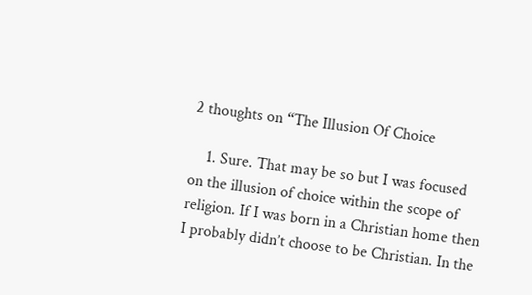2 thoughts on “The Illusion Of Choice

    1. Sure. That may be so but I was focused on the illusion of choice within the scope of religion. If I was born in a Christian home then I probably didn’t choose to be Christian. In the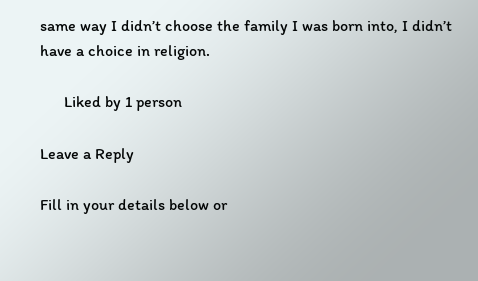same way I didn’t choose the family I was born into, I didn’t have a choice in religion.

      Liked by 1 person

Leave a Reply

Fill in your details below or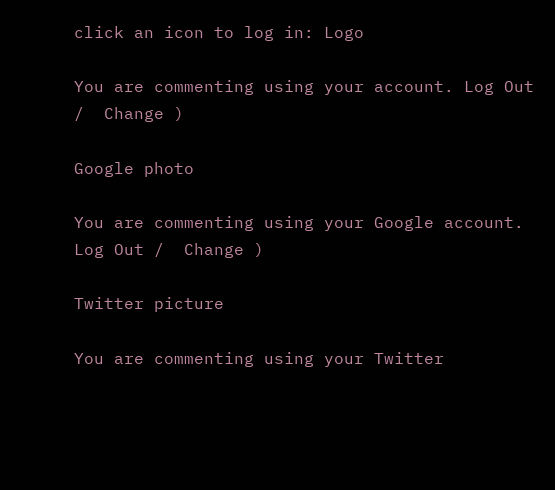click an icon to log in: Logo

You are commenting using your account. Log Out /  Change )

Google photo

You are commenting using your Google account. Log Out /  Change )

Twitter picture

You are commenting using your Twitter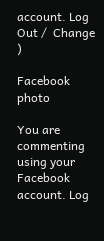account. Log Out /  Change )

Facebook photo

You are commenting using your Facebook account. Log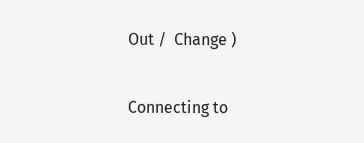Out /  Change )

Connecting to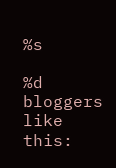%s

%d bloggers like this: